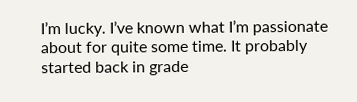I’m lucky. I’ve known what I’m passionate about for quite some time. It probably started back in grade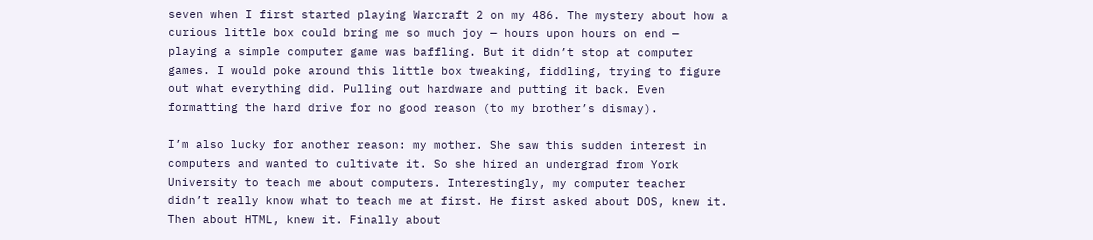seven when I first started playing Warcraft 2 on my 486. The mystery about how a curious little box could bring me so much joy — hours upon hours on end — playing a simple computer game was baffling. But it didn’t stop at computer games. I would poke around this little box tweaking, fiddling, trying to figure out what everything did. Pulling out hardware and putting it back. Even formatting the hard drive for no good reason (to my brother’s dismay).

I’m also lucky for another reason: my mother. She saw this sudden interest in computers and wanted to cultivate it. So she hired an undergrad from York University to teach me about computers. Interestingly, my computer teacher didn’t really know what to teach me at first. He first asked about DOS, knew it. Then about HTML, knew it. Finally about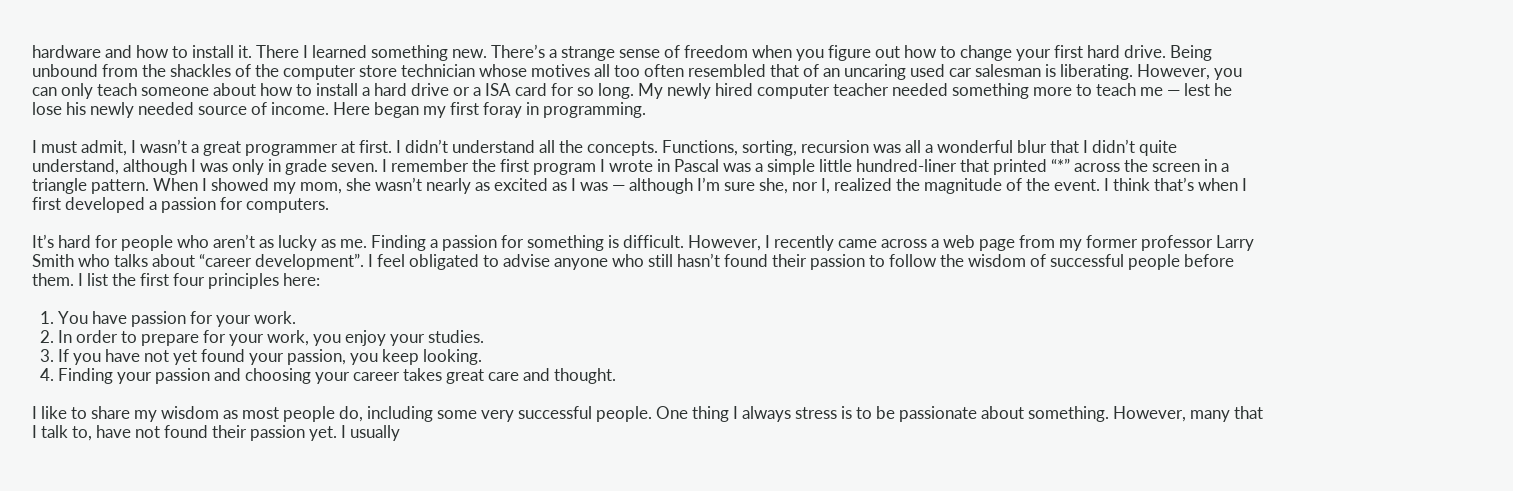hardware and how to install it. There I learned something new. There’s a strange sense of freedom when you figure out how to change your first hard drive. Being unbound from the shackles of the computer store technician whose motives all too often resembled that of an uncaring used car salesman is liberating. However, you can only teach someone about how to install a hard drive or a ISA card for so long. My newly hired computer teacher needed something more to teach me — lest he lose his newly needed source of income. Here began my first foray in programming.

I must admit, I wasn’t a great programmer at first. I didn’t understand all the concepts. Functions, sorting, recursion was all a wonderful blur that I didn’t quite understand, although I was only in grade seven. I remember the first program I wrote in Pascal was a simple little hundred-liner that printed “*” across the screen in a triangle pattern. When I showed my mom, she wasn’t nearly as excited as I was — although I’m sure she, nor I, realized the magnitude of the event. I think that’s when I first developed a passion for computers.

It’s hard for people who aren’t as lucky as me. Finding a passion for something is difficult. However, I recently came across a web page from my former professor Larry Smith who talks about “career development”. I feel obligated to advise anyone who still hasn’t found their passion to follow the wisdom of successful people before them. I list the first four principles here:

  1. You have passion for your work.
  2. In order to prepare for your work, you enjoy your studies.
  3. If you have not yet found your passion, you keep looking.
  4. Finding your passion and choosing your career takes great care and thought.

I like to share my wisdom as most people do, including some very successful people. One thing I always stress is to be passionate about something. However, many that I talk to, have not found their passion yet. I usually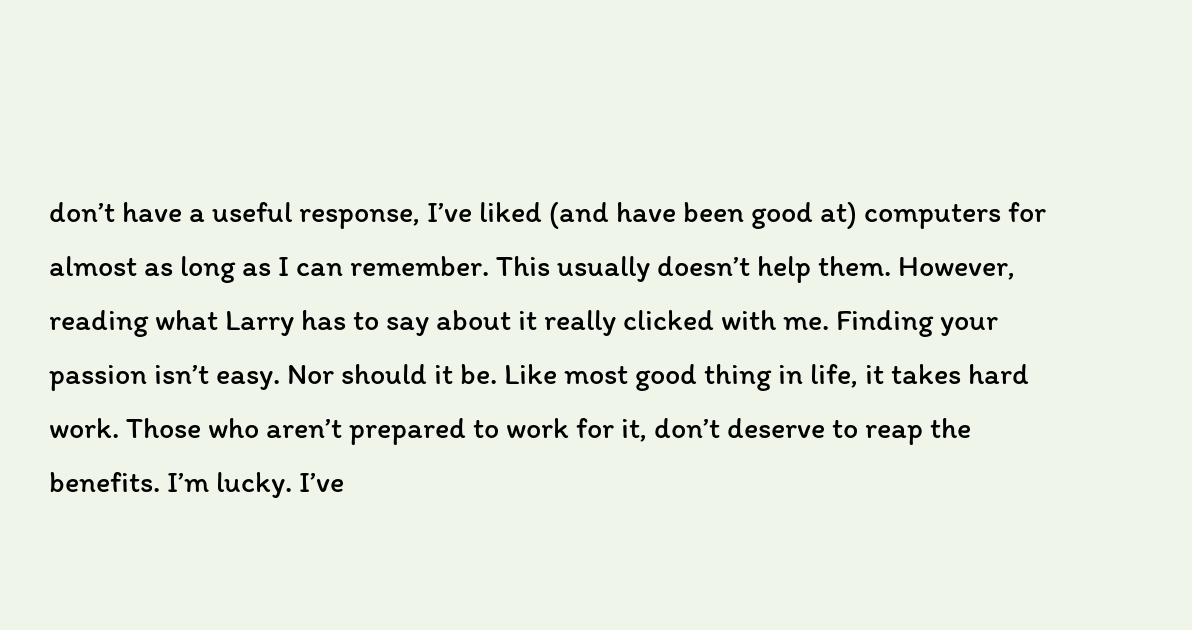don’t have a useful response, I’ve liked (and have been good at) computers for almost as long as I can remember. This usually doesn’t help them. However, reading what Larry has to say about it really clicked with me. Finding your passion isn’t easy. Nor should it be. Like most good thing in life, it takes hard work. Those who aren’t prepared to work for it, don’t deserve to reap the benefits. I’m lucky. I’ve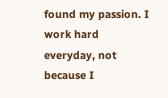found my passion. I work hard everyday, not because I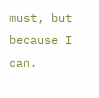must, but because I can.